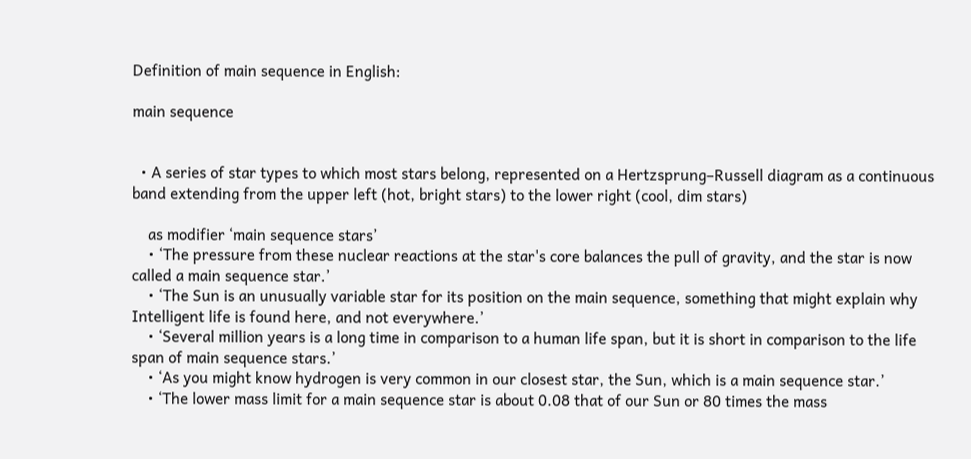Definition of main sequence in English:

main sequence


  • A series of star types to which most stars belong, represented on a Hertzsprung–Russell diagram as a continuous band extending from the upper left (hot, bright stars) to the lower right (cool, dim stars)

    as modifier ‘main sequence stars’
    • ‘The pressure from these nuclear reactions at the star's core balances the pull of gravity, and the star is now called a main sequence star.’
    • ‘The Sun is an unusually variable star for its position on the main sequence, something that might explain why Intelligent life is found here, and not everywhere.’
    • ‘Several million years is a long time in comparison to a human life span, but it is short in comparison to the life span of main sequence stars.’
    • ‘As you might know hydrogen is very common in our closest star, the Sun, which is a main sequence star.’
    • ‘The lower mass limit for a main sequence star is about 0.08 that of our Sun or 80 times the mass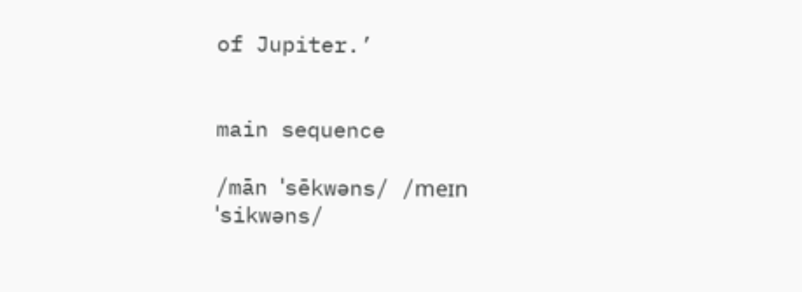of Jupiter.’


main sequence

/mān ˈsēkwəns/ /meɪn ˈsikwəns/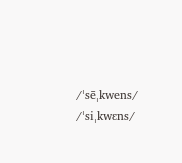/ˈsēˌkwens/ /ˈsiˌkwɛns/